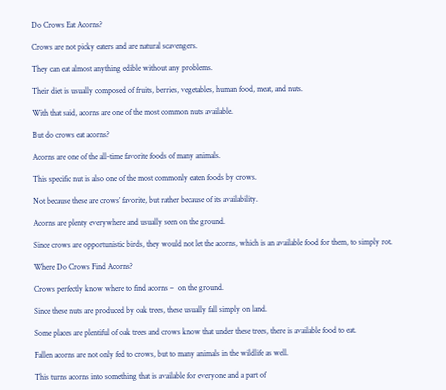Do Crows Eat Acorns?

Crows are not picky eaters and are natural scavengers.

They can eat almost anything edible without any problems.

Their diet is usually composed of fruits, berries, vegetables, human food, meat, and nuts.

With that said, acorns are one of the most common nuts available.

But do crows eat acorns?

Acorns are one of the all-time favorite foods of many animals.

This specific nut is also one of the most commonly eaten foods by crows.

Not because these are crows’ favorite, but rather because of its availability.

Acorns are plenty everywhere and usually seen on the ground.

Since crows are opportunistic birds, they would not let the acorns, which is an available food for them, to simply rot.

Where Do Crows Find Acorns?

Crows perfectly know where to find acorns –  on the ground.

Since these nuts are produced by oak trees, these usually fall simply on land.

Some places are plentiful of oak trees and crows know that under these trees, there is available food to eat.

Fallen acorns are not only fed to crows, but to many animals in the wildlife as well.

This turns acorns into something that is available for everyone and a part of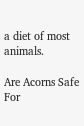a diet of most animals.

Are Acorns Safe For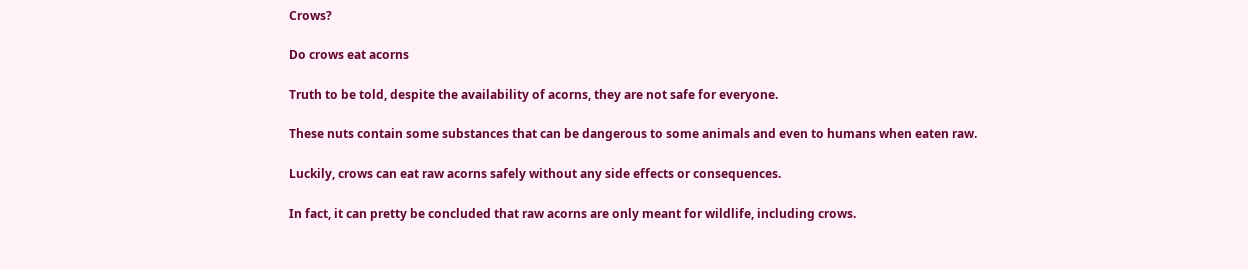Crows?

Do crows eat acorns

Truth to be told, despite the availability of acorns, they are not safe for everyone.

These nuts contain some substances that can be dangerous to some animals and even to humans when eaten raw.

Luckily, crows can eat raw acorns safely without any side effects or consequences.

In fact, it can pretty be concluded that raw acorns are only meant for wildlife, including crows.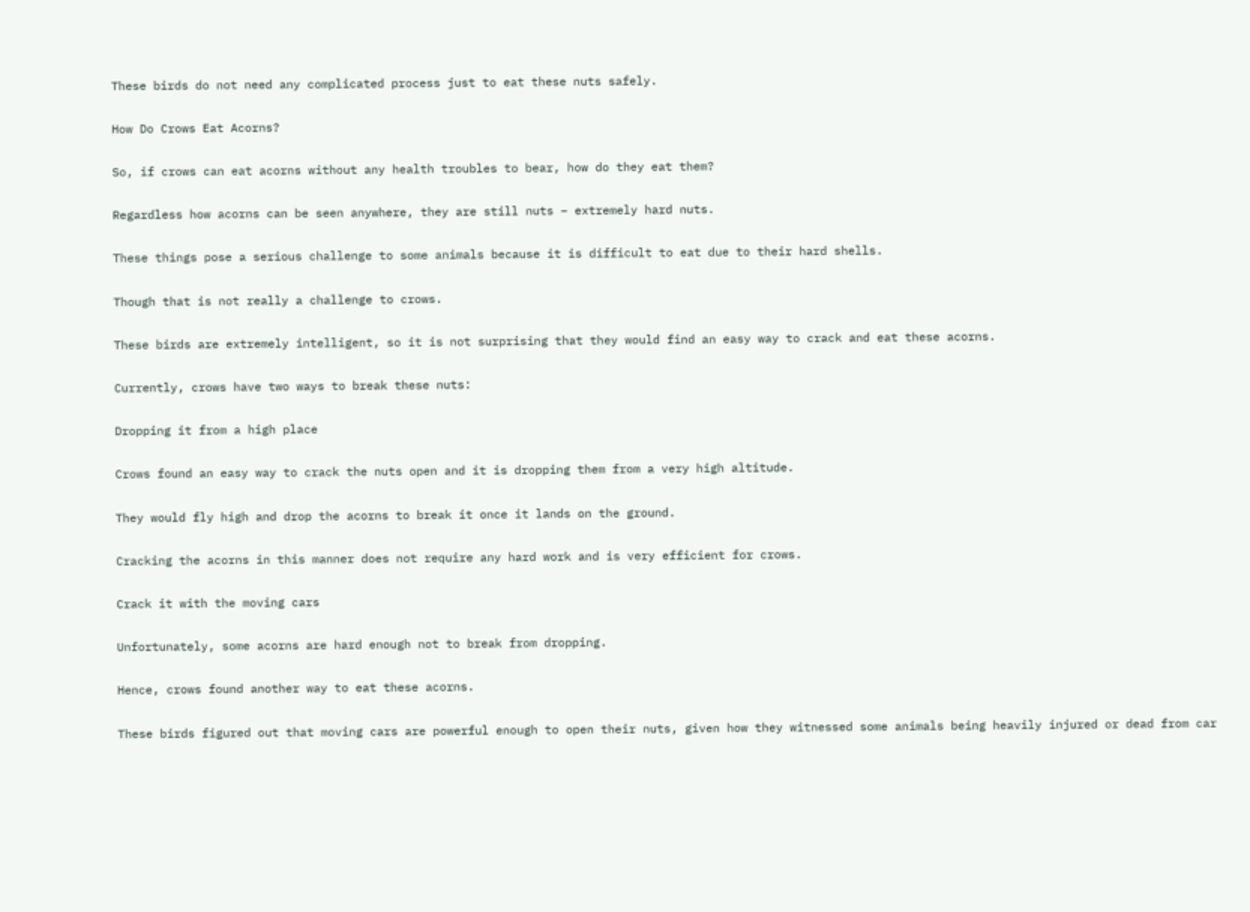These birds do not need any complicated process just to eat these nuts safely.

How Do Crows Eat Acorns?

So, if crows can eat acorns without any health troubles to bear, how do they eat them?

Regardless how acorns can be seen anywhere, they are still nuts – extremely hard nuts.

These things pose a serious challenge to some animals because it is difficult to eat due to their hard shells.

Though that is not really a challenge to crows.

These birds are extremely intelligent, so it is not surprising that they would find an easy way to crack and eat these acorns.

Currently, crows have two ways to break these nuts:

Dropping it from a high place

Crows found an easy way to crack the nuts open and it is dropping them from a very high altitude.

They would fly high and drop the acorns to break it once it lands on the ground.

Cracking the acorns in this manner does not require any hard work and is very efficient for crows.

Crack it with the moving cars

Unfortunately, some acorns are hard enough not to break from dropping.

Hence, crows found another way to eat these acorns.

These birds figured out that moving cars are powerful enough to open their nuts, given how they witnessed some animals being heavily injured or dead from car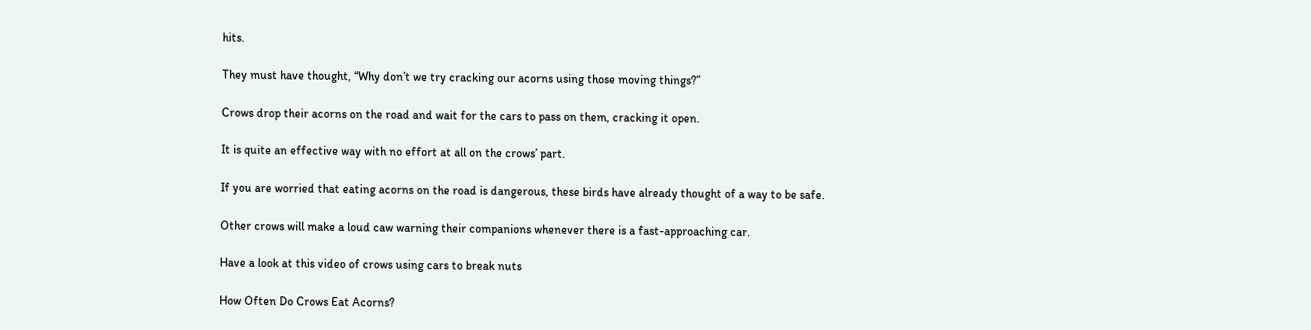hits.

They must have thought, “Why don’t we try cracking our acorns using those moving things?”

Crows drop their acorns on the road and wait for the cars to pass on them, cracking it open.

It is quite an effective way with no effort at all on the crows’ part.

If you are worried that eating acorns on the road is dangerous, these birds have already thought of a way to be safe.

Other crows will make a loud caw warning their companions whenever there is a fast-approaching car.

Have a look at this video of crows using cars to break nuts

How Often Do Crows Eat Acorns?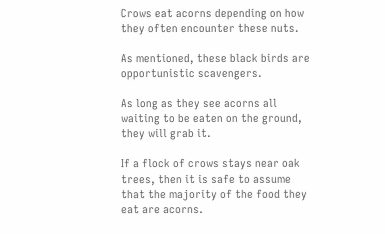Crows eat acorns depending on how they often encounter these nuts.

As mentioned, these black birds are opportunistic scavengers.

As long as they see acorns all waiting to be eaten on the ground, they will grab it.

If a flock of crows stays near oak trees, then it is safe to assume that the majority of the food they eat are acorns.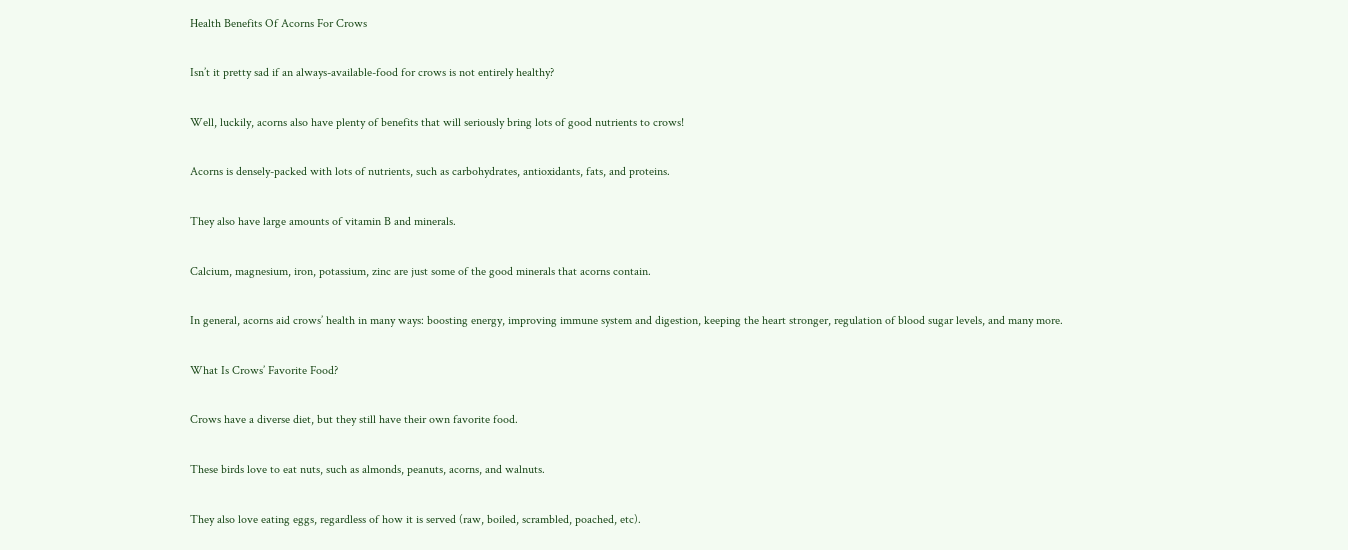Health Benefits Of Acorns For Crows

Isn’t it pretty sad if an always-available-food for crows is not entirely healthy?

Well, luckily, acorns also have plenty of benefits that will seriously bring lots of good nutrients to crows!

Acorns is densely-packed with lots of nutrients, such as carbohydrates, antioxidants, fats, and proteins.

They also have large amounts of vitamin B and minerals.

Calcium, magnesium, iron, potassium, zinc are just some of the good minerals that acorns contain.

In general, acorns aid crows’ health in many ways: boosting energy, improving immune system and digestion, keeping the heart stronger, regulation of blood sugar levels, and many more.

What Is Crows’ Favorite Food?

Crows have a diverse diet, but they still have their own favorite food.

These birds love to eat nuts, such as almonds, peanuts, acorns, and walnuts.

They also love eating eggs, regardless of how it is served (raw, boiled, scrambled, poached, etc).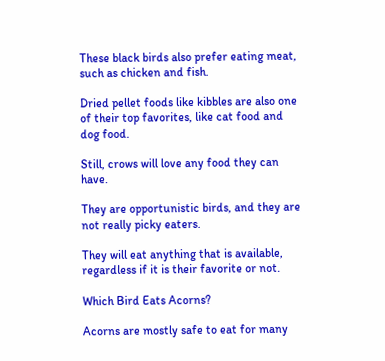These black birds also prefer eating meat, such as chicken and fish.

Dried pellet foods like kibbles are also one of their top favorites, like cat food and dog food.

Still, crows will love any food they can have.

They are opportunistic birds, and they are not really picky eaters.

They will eat anything that is available, regardless if it is their favorite or not.

Which Bird Eats Acorns?

Acorns are mostly safe to eat for many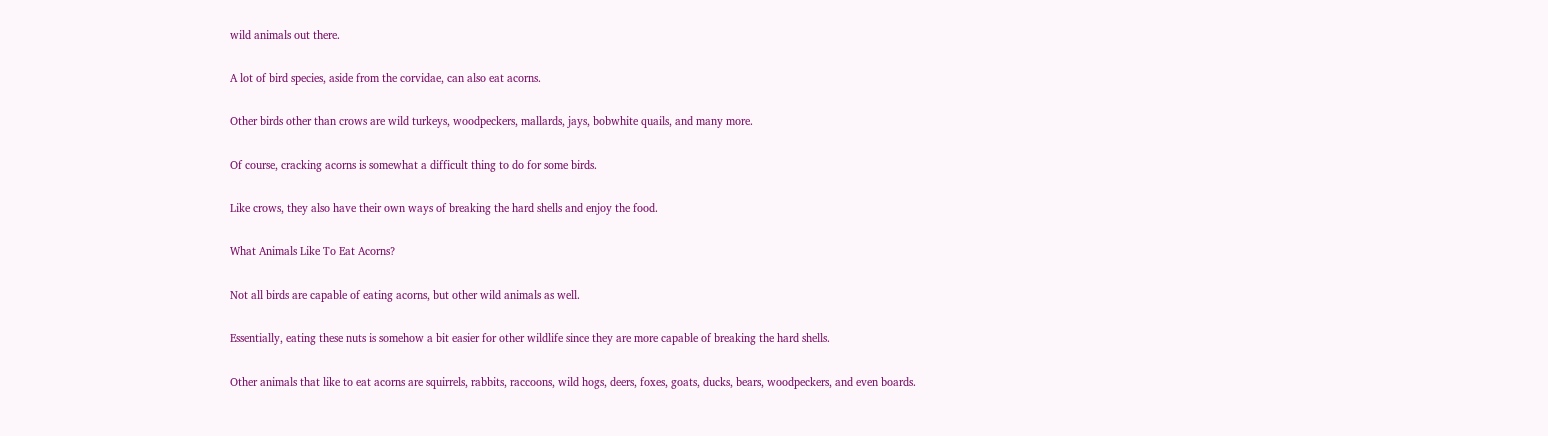wild animals out there.

A lot of bird species, aside from the corvidae, can also eat acorns.

Other birds other than crows are wild turkeys, woodpeckers, mallards, jays, bobwhite quails, and many more.

Of course, cracking acorns is somewhat a difficult thing to do for some birds.

Like crows, they also have their own ways of breaking the hard shells and enjoy the food.

What Animals Like To Eat Acorns?

Not all birds are capable of eating acorns, but other wild animals as well.

Essentially, eating these nuts is somehow a bit easier for other wildlife since they are more capable of breaking the hard shells.

Other animals that like to eat acorns are squirrels, rabbits, raccoons, wild hogs, deers, foxes, goats, ducks, bears, woodpeckers, and even boards.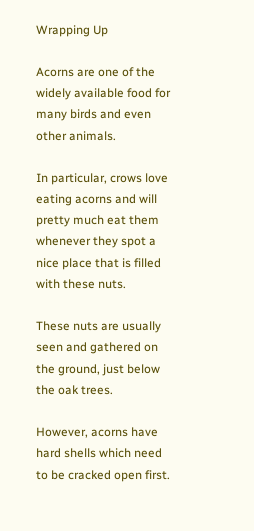Wrapping Up

Acorns are one of the widely available food for many birds and even other animals.

In particular, crows love eating acorns and will pretty much eat them whenever they spot a nice place that is filled with these nuts.

These nuts are usually seen and gathered on the ground, just below the oak trees.

However, acorns have hard shells which need to be cracked open first.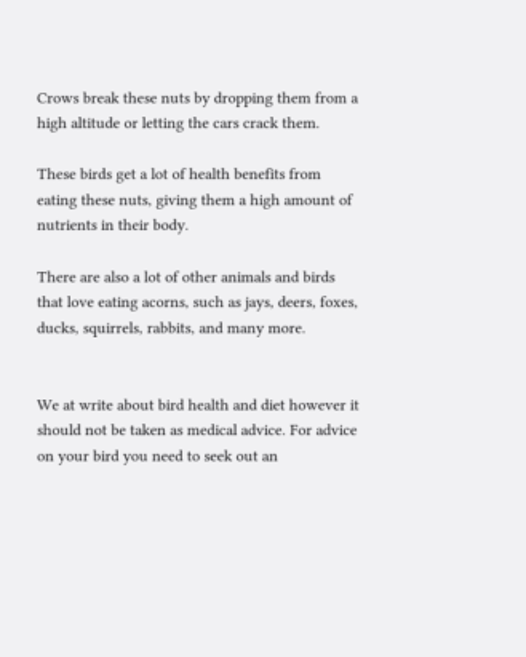Crows break these nuts by dropping them from a high altitude or letting the cars crack them.

These birds get a lot of health benefits from eating these nuts, giving them a high amount of nutrients in their body.

There are also a lot of other animals and birds that love eating acorns, such as jays, deers, foxes, ducks, squirrels, rabbits, and many more.


We at write about bird health and diet however it should not be taken as medical advice. For advice on your bird you need to seek out an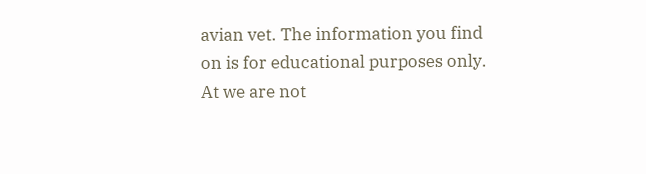avian vet. The information you find on is for educational purposes only. At we are not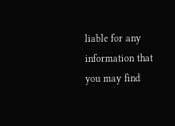liable for any information that you may find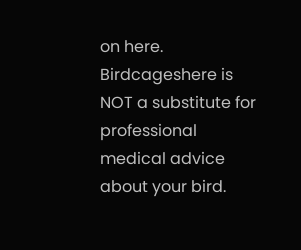on here. Birdcageshere is NOT a substitute for professional medical advice about your bird.